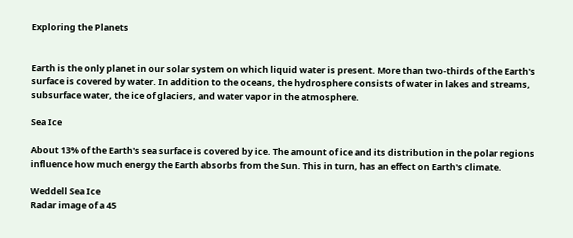Exploring the Planets


Earth is the only planet in our solar system on which liquid water is present. More than two-thirds of the Earth's surface is covered by water. In addition to the oceans, the hydrosphere consists of water in lakes and streams, subsurface water, the ice of glaciers, and water vapor in the atmosphere.

Sea Ice

About 13% of the Earth's sea surface is covered by ice. The amount of ice and its distribution in the polar regions influence how much energy the Earth absorbs from the Sun. This in turn, has an effect on Earth's climate.

Weddell Sea Ice
Radar image of a 45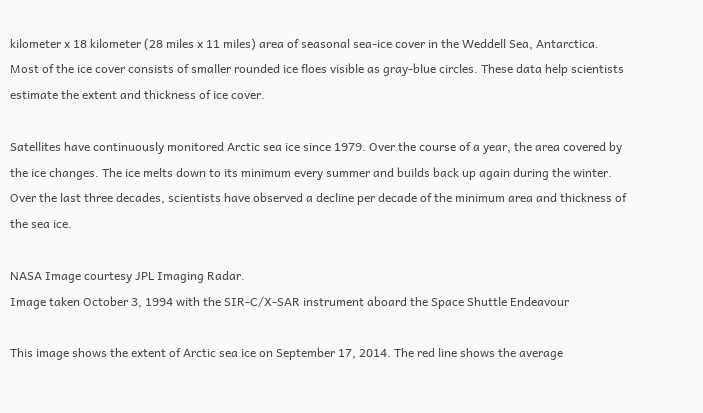kilometer x 18 kilometer (28 miles x 11 miles) area of seasonal sea-ice cover in the Weddell Sea, Antarctica. Most of the ice cover consists of smaller rounded ice floes visible as gray-blue circles. These data help scientists estimate the extent and thickness of ice cover.

Satellites have continuously monitored Arctic sea ice since 1979. Over the course of a year, the area covered by the ice changes. The ice melts down to its minimum every summer and builds back up again during the winter. Over the last three decades, scientists have observed a decline per decade of the minimum area and thickness of the sea ice.

NASA Image courtesy JPL Imaging Radar.
Image taken October 3, 1994 with the SIR-C/X-SAR instrument aboard the Space Shuttle Endeavour

This image shows the extent of Arctic sea ice on September 17, 2014. The red line shows the average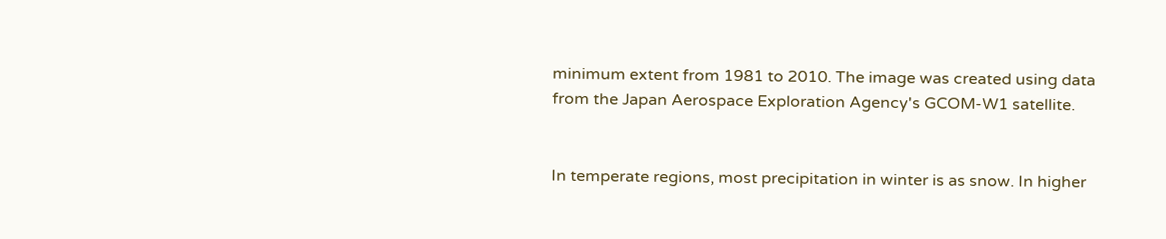minimum extent from 1981 to 2010. The image was created using data from the Japan Aerospace Exploration Agency's GCOM-W1 satellite.


In temperate regions, most precipitation in winter is as snow. In higher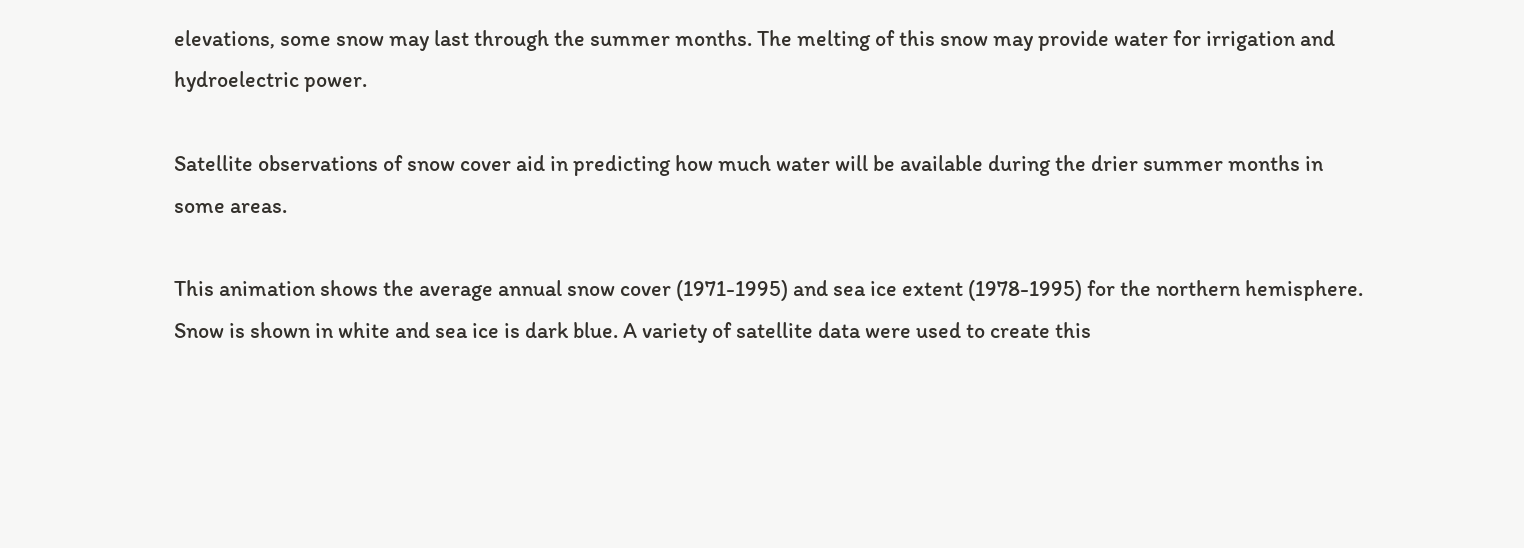elevations, some snow may last through the summer months. The melting of this snow may provide water for irrigation and hydroelectric power.

Satellite observations of snow cover aid in predicting how much water will be available during the drier summer months in some areas.

This animation shows the average annual snow cover (1971-1995) and sea ice extent (1978-1995) for the northern hemisphere. Snow is shown in white and sea ice is dark blue. A variety of satellite data were used to create this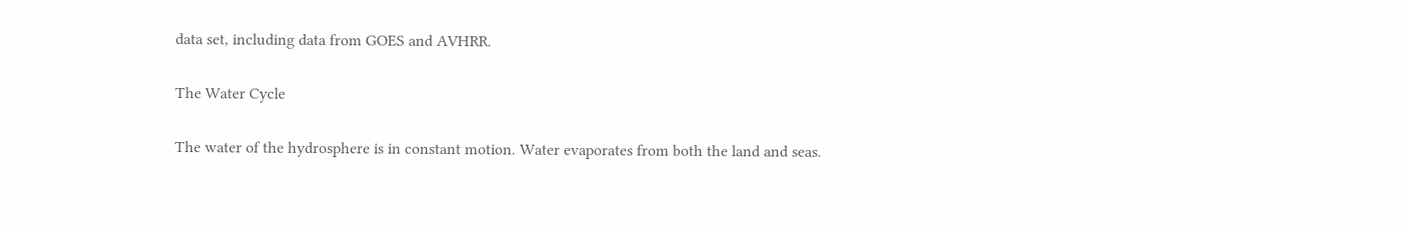data set, including data from GOES and AVHRR.

The Water Cycle

The water of the hydrosphere is in constant motion. Water evaporates from both the land and seas.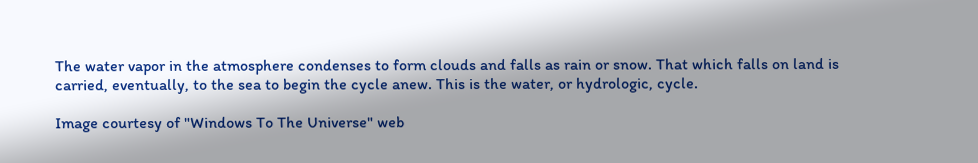The water vapor in the atmosphere condenses to form clouds and falls as rain or snow. That which falls on land is carried, eventually, to the sea to begin the cycle anew. This is the water, or hydrologic, cycle.

Image courtesy of "Windows To The Universe" web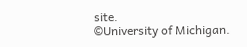site.
©University of Michigan.